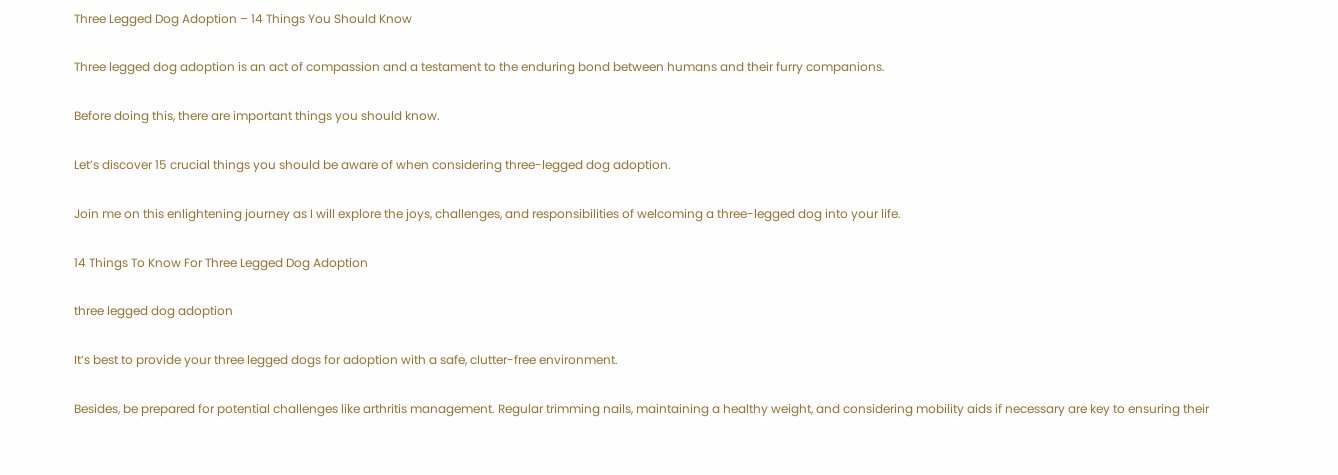Three Legged Dog Adoption – 14 Things You Should Know

Three legged dog adoption is an act of compassion and a testament to the enduring bond between humans and their furry companions.

Before doing this, there are important things you should know.

Let’s discover 15 crucial things you should be aware of when considering three-legged dog adoption.

Join me on this enlightening journey as I will explore the joys, challenges, and responsibilities of welcoming a three-legged dog into your life.

14 Things To Know For Three Legged Dog Adoption

three legged dog adoption

It’s best to provide your three legged dogs for adoption with a safe, clutter-free environment.

Besides, be prepared for potential challenges like arthritis management. Regular trimming nails, maintaining a healthy weight, and considering mobility aids if necessary are key to ensuring their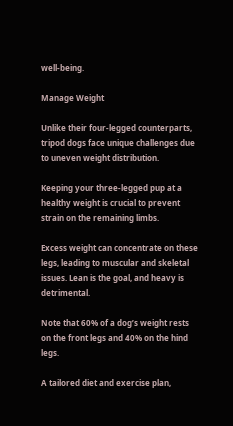well-being.

Manage Weight

Unlike their four-legged counterparts, tripod dogs face unique challenges due to uneven weight distribution.

Keeping your three-legged pup at a healthy weight is crucial to prevent strain on the remaining limbs.

Excess weight can concentrate on these legs, leading to muscular and skeletal issues. Lean is the goal, and heavy is detrimental.

Note that 60% of a dog’s weight rests on the front legs and 40% on the hind legs.

A tailored diet and exercise plan,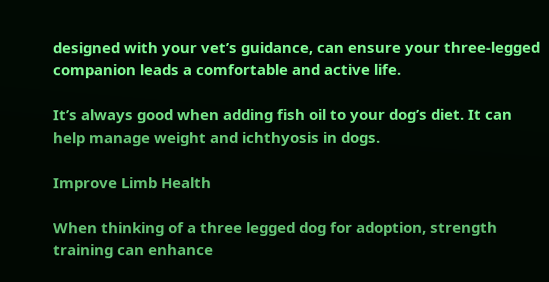designed with your vet’s guidance, can ensure your three-legged companion leads a comfortable and active life.

It’s always good when adding fish oil to your dog’s diet. It can help manage weight and ichthyosis in dogs.

Improve Limb Health

When thinking of a three legged dog for adoption, strength training can enhance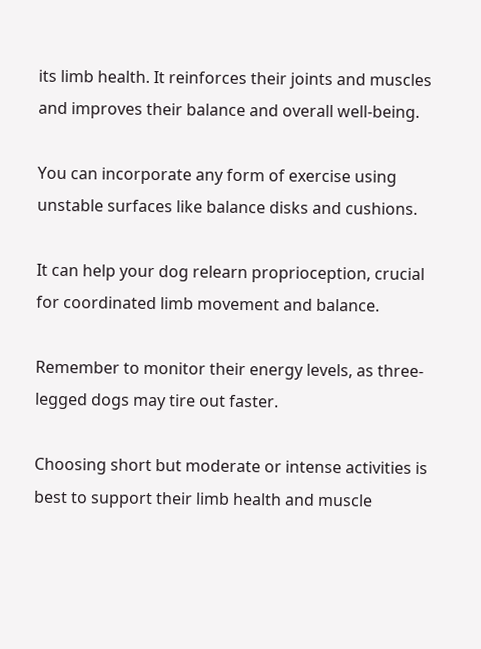its limb health. It reinforces their joints and muscles and improves their balance and overall well-being.

You can incorporate any form of exercise using unstable surfaces like balance disks and cushions.

It can help your dog relearn proprioception, crucial for coordinated limb movement and balance.

Remember to monitor their energy levels, as three-legged dogs may tire out faster.

Choosing short but moderate or intense activities is best to support their limb health and muscle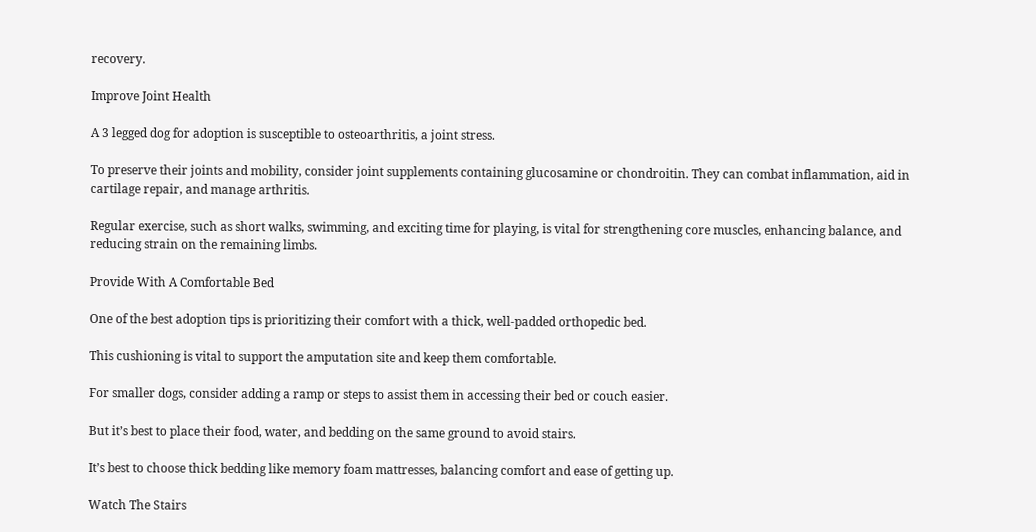recovery.

Improve Joint Health

A 3 legged dog for adoption is susceptible to osteoarthritis, a joint stress.

To preserve their joints and mobility, consider joint supplements containing glucosamine or chondroitin. They can combat inflammation, aid in cartilage repair, and manage arthritis.

Regular exercise, such as short walks, swimming, and exciting time for playing, is vital for strengthening core muscles, enhancing balance, and reducing strain on the remaining limbs.

Provide With A Comfortable Bed

One of the best adoption tips is prioritizing their comfort with a thick, well-padded orthopedic bed.

This cushioning is vital to support the amputation site and keep them comfortable.

For smaller dogs, consider adding a ramp or steps to assist them in accessing their bed or couch easier.

But it’s best to place their food, water, and bedding on the same ground to avoid stairs.

It’s best to choose thick bedding like memory foam mattresses, balancing comfort and ease of getting up.

Watch The Stairs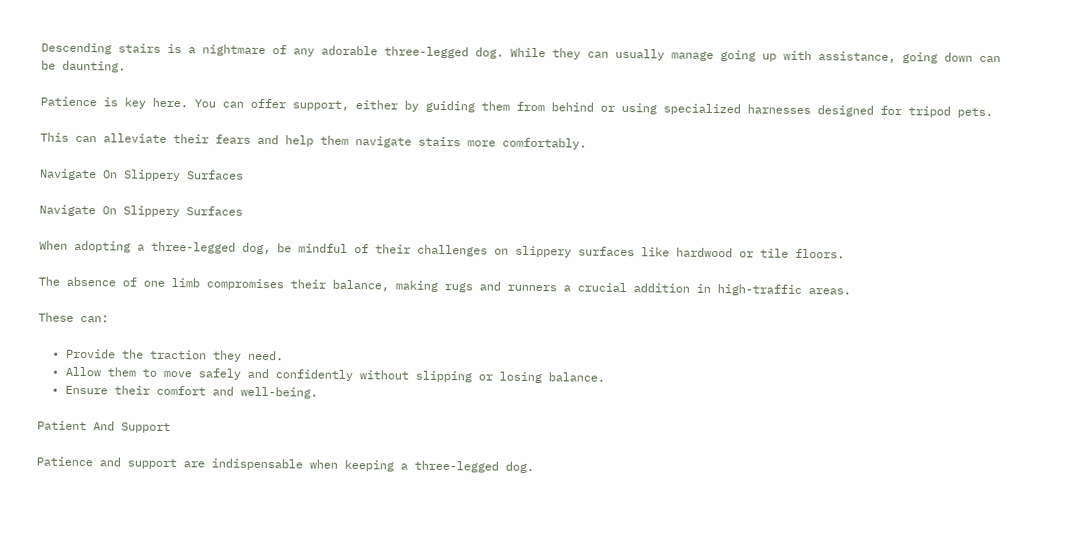Descending stairs is a nightmare of any adorable three-legged dog. While they can usually manage going up with assistance, going down can be daunting.

Patience is key here. You can offer support, either by guiding them from behind or using specialized harnesses designed for tripod pets.

This can alleviate their fears and help them navigate stairs more comfortably.

Navigate On Slippery Surfaces

Navigate On Slippery Surfaces

When adopting a three-legged dog, be mindful of their challenges on slippery surfaces like hardwood or tile floors.

The absence of one limb compromises their balance, making rugs and runners a crucial addition in high-traffic areas.

These can:

  • Provide the traction they need.
  • Allow them to move safely and confidently without slipping or losing balance.
  • Ensure their comfort and well-being.

Patient And Support

Patience and support are indispensable when keeping a three-legged dog.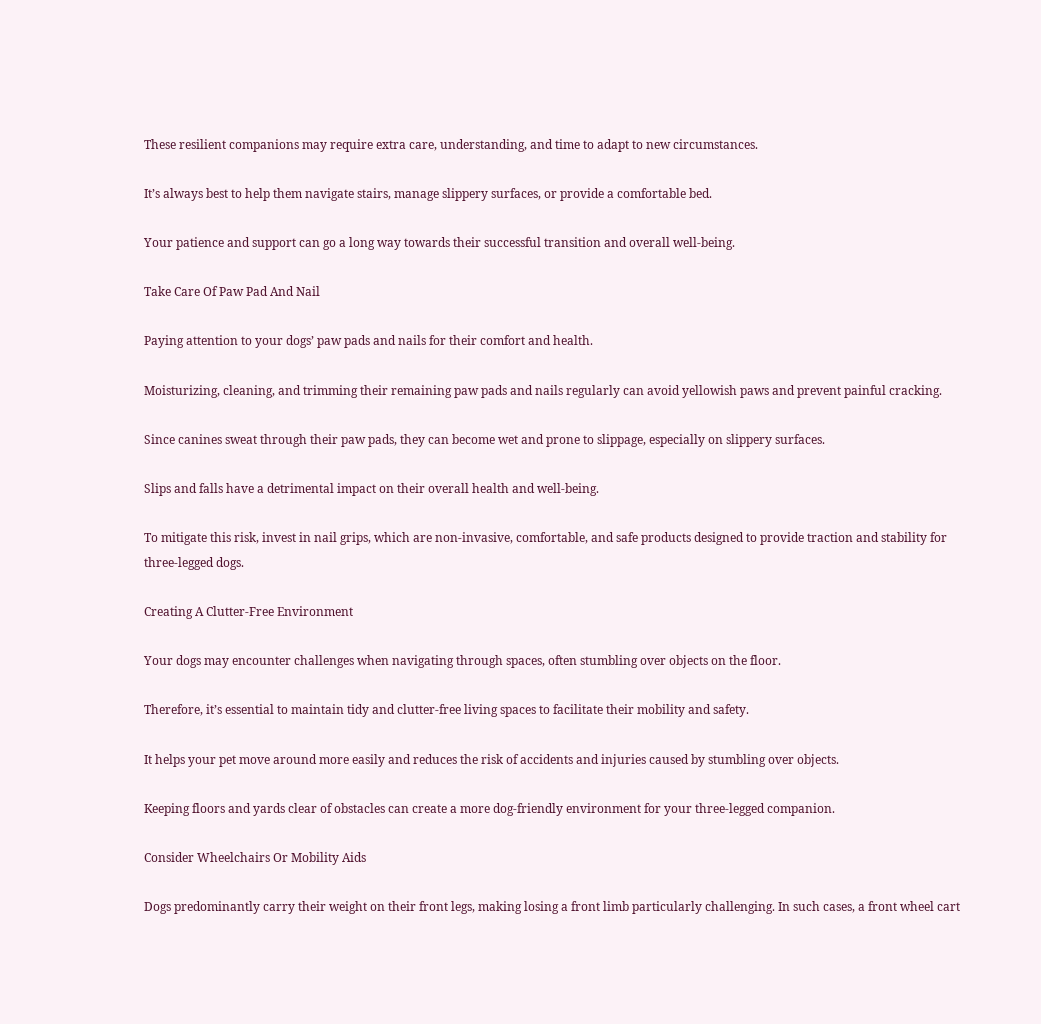These resilient companions may require extra care, understanding, and time to adapt to new circumstances.

It’s always best to help them navigate stairs, manage slippery surfaces, or provide a comfortable bed.

Your patience and support can go a long way towards their successful transition and overall well-being.

Take Care Of Paw Pad And Nail

Paying attention to your dogs’ paw pads and nails for their comfort and health.

Moisturizing, cleaning, and trimming their remaining paw pads and nails regularly can avoid yellowish paws and prevent painful cracking.

Since canines sweat through their paw pads, they can become wet and prone to slippage, especially on slippery surfaces.

Slips and falls have a detrimental impact on their overall health and well-being.

To mitigate this risk, invest in nail grips, which are non-invasive, comfortable, and safe products designed to provide traction and stability for three-legged dogs.

Creating A Clutter-Free Environment

Your dogs may encounter challenges when navigating through spaces, often stumbling over objects on the floor.

Therefore, it’s essential to maintain tidy and clutter-free living spaces to facilitate their mobility and safety.

It helps your pet move around more easily and reduces the risk of accidents and injuries caused by stumbling over objects.

Keeping floors and yards clear of obstacles can create a more dog-friendly environment for your three-legged companion.

Consider Wheelchairs Or Mobility Aids

Dogs predominantly carry their weight on their front legs, making losing a front limb particularly challenging. In such cases, a front wheel cart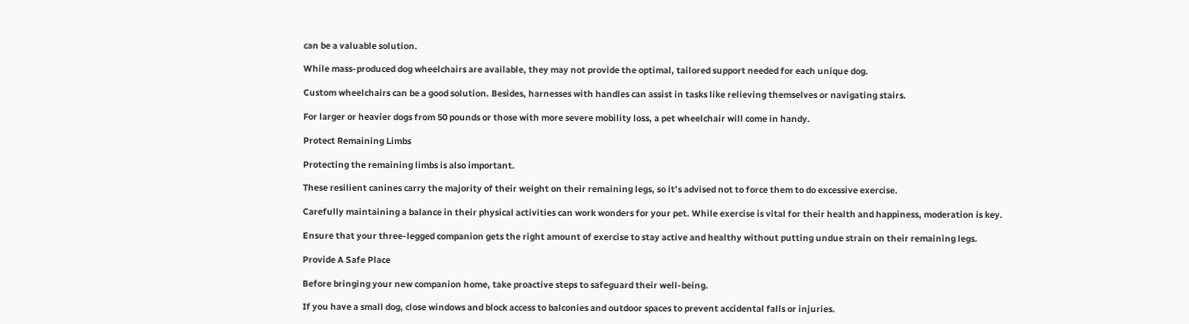can be a valuable solution.

While mass-produced dog wheelchairs are available, they may not provide the optimal, tailored support needed for each unique dog.

Custom wheelchairs can be a good solution. Besides, harnesses with handles can assist in tasks like relieving themselves or navigating stairs.

For larger or heavier dogs from 50 pounds or those with more severe mobility loss, a pet wheelchair will come in handy.

Protect Remaining Limbs

Protecting the remaining limbs is also important.

These resilient canines carry the majority of their weight on their remaining legs, so it’s advised not to force them to do excessive exercise.

Carefully maintaining a balance in their physical activities can work wonders for your pet. While exercise is vital for their health and happiness, moderation is key.

Ensure that your three-legged companion gets the right amount of exercise to stay active and healthy without putting undue strain on their remaining legs.

Provide A Safe Place

Before bringing your new companion home, take proactive steps to safeguard their well-being.

If you have a small dog, close windows and block access to balconies and outdoor spaces to prevent accidental falls or injuries.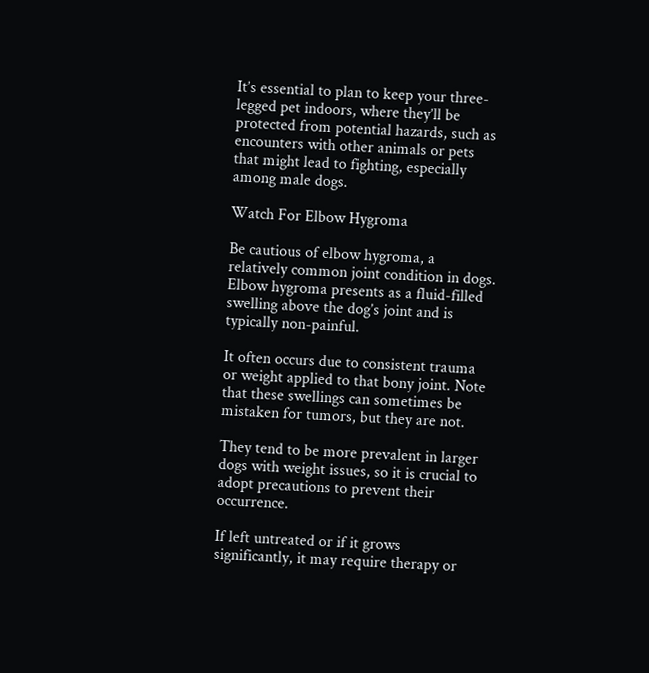It’s essential to plan to keep your three-legged pet indoors, where they’ll be protected from potential hazards, such as encounters with other animals or pets that might lead to fighting, especially among male dogs.

Watch For Elbow Hygroma

Be cautious of elbow hygroma, a relatively common joint condition in dogs. Elbow hygroma presents as a fluid-filled swelling above the dog’s joint and is typically non-painful.

It often occurs due to consistent trauma or weight applied to that bony joint. Note that these swellings can sometimes be mistaken for tumors, but they are not.

They tend to be more prevalent in larger dogs with weight issues, so it is crucial to adopt precautions to prevent their occurrence.

If left untreated or if it grows significantly, it may require therapy or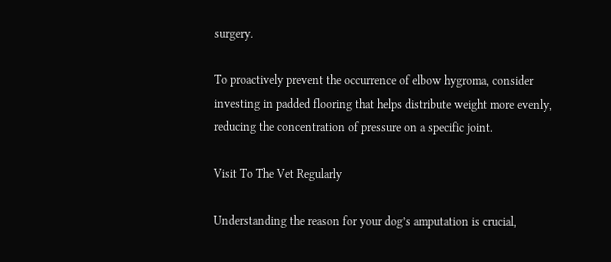surgery.

To proactively prevent the occurrence of elbow hygroma, consider investing in padded flooring that helps distribute weight more evenly, reducing the concentration of pressure on a specific joint.

Visit To The Vet Regularly

Understanding the reason for your dog’s amputation is crucial,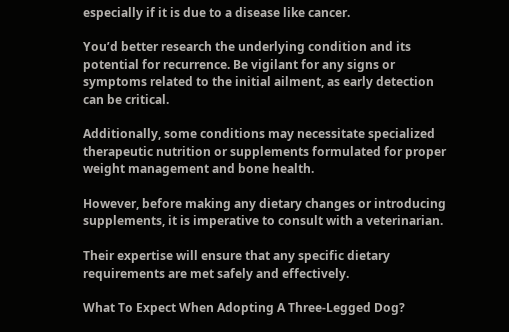especially if it is due to a disease like cancer.

You’d better research the underlying condition and its potential for recurrence. Be vigilant for any signs or symptoms related to the initial ailment, as early detection can be critical.

Additionally, some conditions may necessitate specialized therapeutic nutrition or supplements formulated for proper weight management and bone health.

However, before making any dietary changes or introducing supplements, it is imperative to consult with a veterinarian.

Their expertise will ensure that any specific dietary requirements are met safely and effectively.

What To Expect When Adopting A Three-Legged Dog?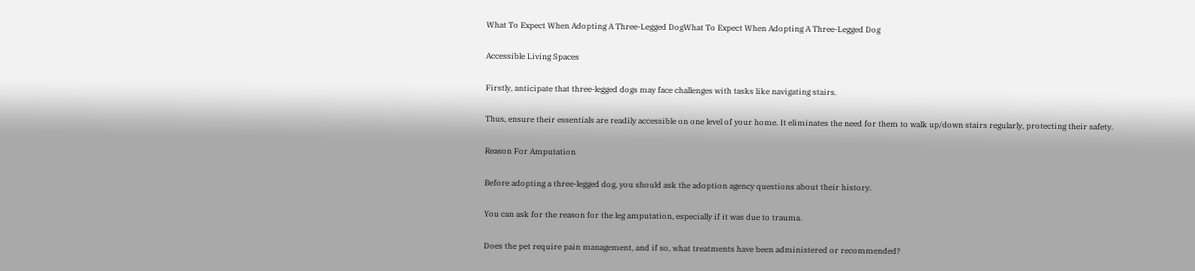What To Expect When Adopting A Three-Legged DogWhat To Expect When Adopting A Three-Legged Dog

Accessible Living Spaces

Firstly, anticipate that three-legged dogs may face challenges with tasks like navigating stairs.

Thus, ensure their essentials are readily accessible on one level of your home. It eliminates the need for them to walk up/down stairs regularly, protecting their safety.

Reason For Amputation

Before adopting a three-legged dog, you should ask the adoption agency questions about their history.

You can ask for the reason for the leg amputation, especially if it was due to trauma.

Does the pet require pain management, and if so, what treatments have been administered or recommended?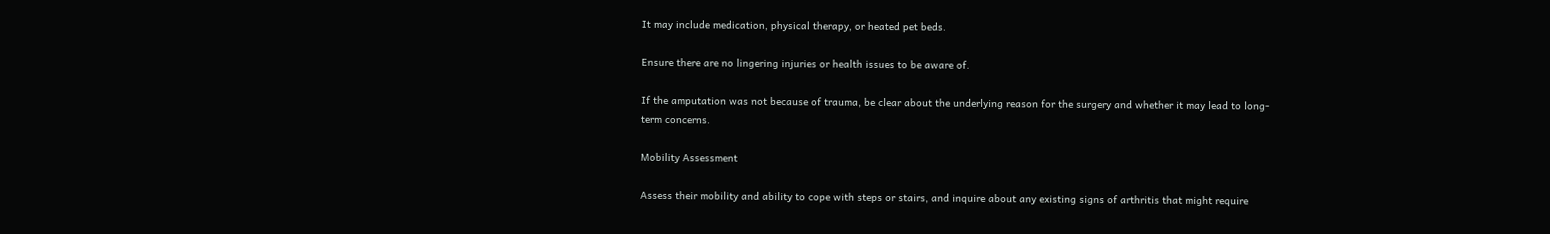It may include medication, physical therapy, or heated pet beds.

Ensure there are no lingering injuries or health issues to be aware of.

If the amputation was not because of trauma, be clear about the underlying reason for the surgery and whether it may lead to long-term concerns.

Mobility Assessment

Assess their mobility and ability to cope with steps or stairs, and inquire about any existing signs of arthritis that might require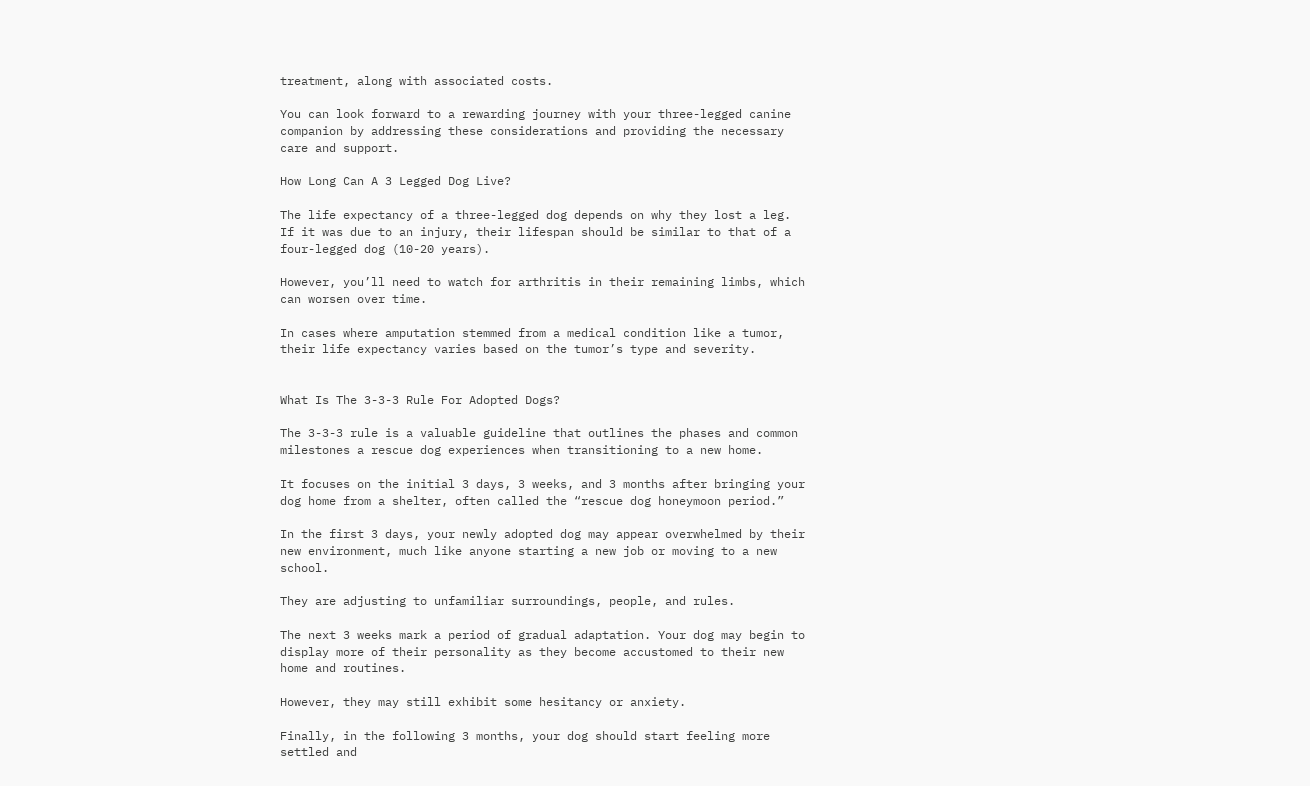treatment, along with associated costs.

You can look forward to a rewarding journey with your three-legged canine companion by addressing these considerations and providing the necessary care and support.

How Long Can A 3 Legged Dog Live?

The life expectancy of a three-legged dog depends on why they lost a leg. If it was due to an injury, their lifespan should be similar to that of a four-legged dog (10-20 years).

However, you’ll need to watch for arthritis in their remaining limbs, which can worsen over time.

In cases where amputation stemmed from a medical condition like a tumor, their life expectancy varies based on the tumor’s type and severity.


What Is The 3-3-3 Rule For Adopted Dogs?

The 3-3-3 rule is a valuable guideline that outlines the phases and common milestones a rescue dog experiences when transitioning to a new home.

It focuses on the initial 3 days, 3 weeks, and 3 months after bringing your dog home from a shelter, often called the “rescue dog honeymoon period.”

In the first 3 days, your newly adopted dog may appear overwhelmed by their new environment, much like anyone starting a new job or moving to a new school.

They are adjusting to unfamiliar surroundings, people, and rules.

The next 3 weeks mark a period of gradual adaptation. Your dog may begin to display more of their personality as they become accustomed to their new home and routines.

However, they may still exhibit some hesitancy or anxiety.

Finally, in the following 3 months, your dog should start feeling more settled and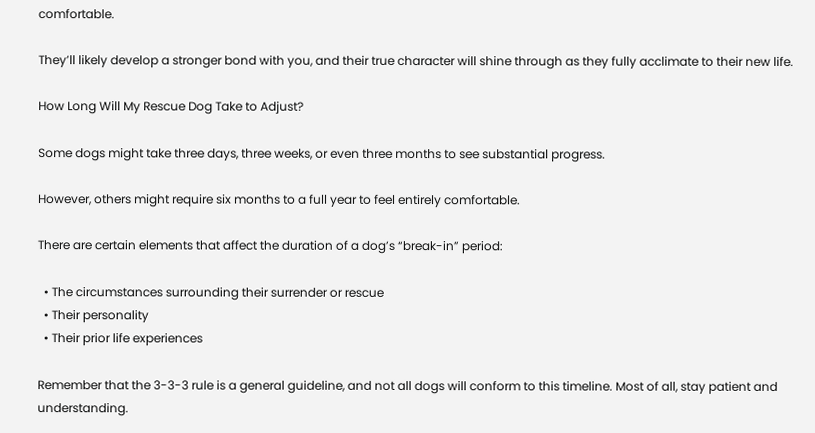comfortable.

They’ll likely develop a stronger bond with you, and their true character will shine through as they fully acclimate to their new life.

How Long Will My Rescue Dog Take to Adjust?

Some dogs might take three days, three weeks, or even three months to see substantial progress.

However, others might require six months to a full year to feel entirely comfortable.

There are certain elements that affect the duration of a dog’s “break-in” period:

  • The circumstances surrounding their surrender or rescue
  • Their personality
  • Their prior life experiences

Remember that the 3-3-3 rule is a general guideline, and not all dogs will conform to this timeline. Most of all, stay patient and understanding.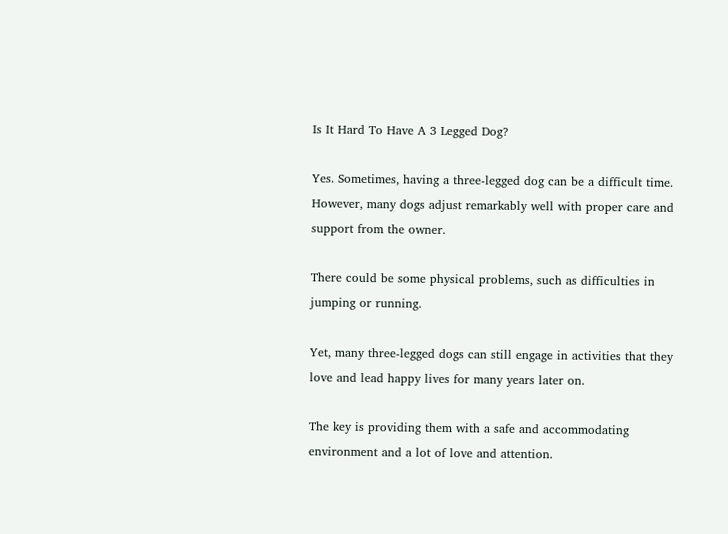Is It Hard To Have A 3 Legged Dog?

Yes. Sometimes, having a three-legged dog can be a difficult time. However, many dogs adjust remarkably well with proper care and support from the owner.

There could be some physical problems, such as difficulties in jumping or running.

Yet, many three-legged dogs can still engage in activities that they love and lead happy lives for many years later on.

The key is providing them with a safe and accommodating environment and a lot of love and attention.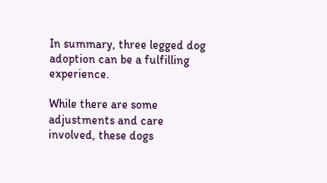In summary, three legged dog adoption can be a fulfilling experience.

While there are some adjustments and care involved, these dogs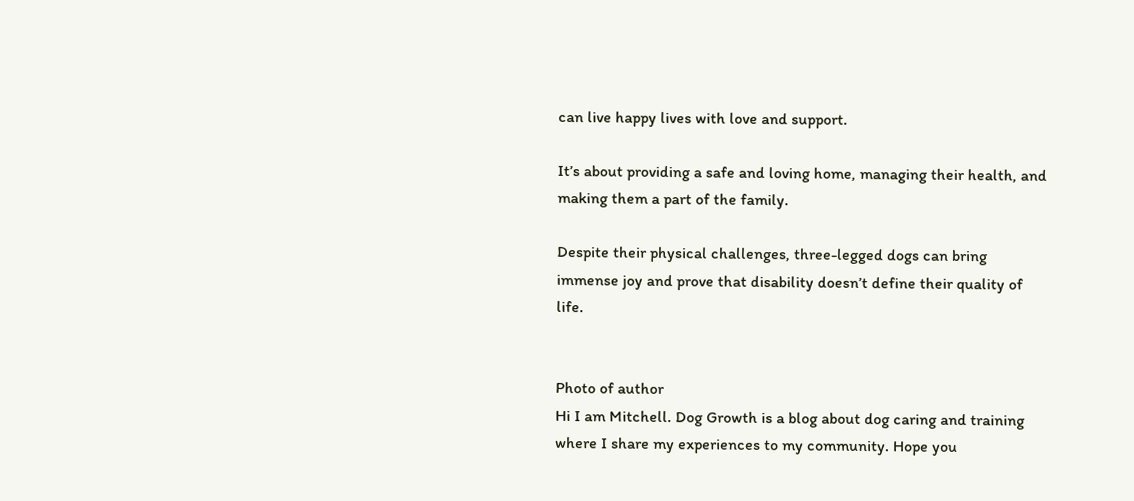can live happy lives with love and support.

It’s about providing a safe and loving home, managing their health, and making them a part of the family.

Despite their physical challenges, three-legged dogs can bring immense joy and prove that disability doesn’t define their quality of life.


Photo of author
Hi I am Mitchell. Dog Growth is a blog about dog caring and training where I share my experiences to my community. Hope you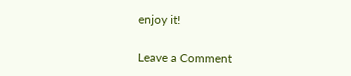enjoy it!

Leave a Comment